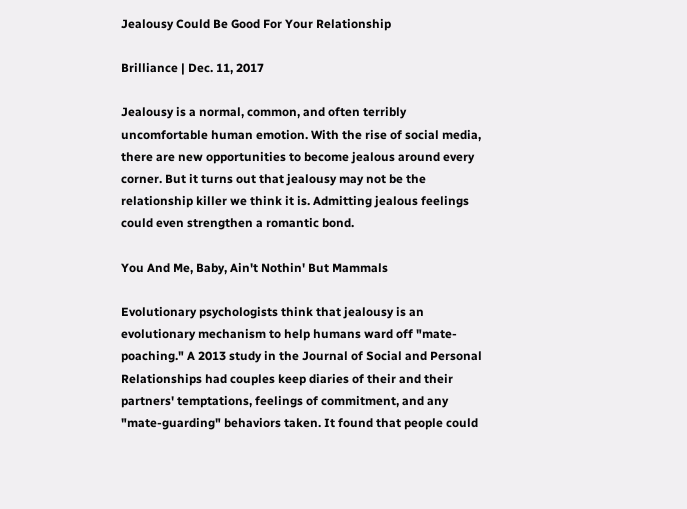Jealousy Could Be Good For Your Relationship

Brilliance | Dec. 11, 2017

Jealousy is a normal, common, and often terribly uncomfortable human emotion. With the rise of social media, there are new opportunities to become jealous around every corner. But it turns out that jealousy may not be the relationship killer we think it is. Admitting jealous feelings could even strengthen a romantic bond.

You And Me, Baby, Ain't Nothin' But Mammals

Evolutionary psychologists think that jealousy is an evolutionary mechanism to help humans ward off "mate-poaching." A 2013 study in the Journal of Social and Personal Relationships had couples keep diaries of their and their partners' temptations, feelings of commitment, and any "mate-guarding" behaviors taken. It found that people could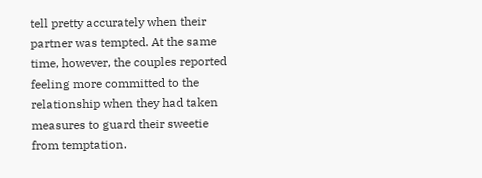tell pretty accurately when their partner was tempted. At the same time, however, the couples reported feeling more committed to the relationship when they had taken measures to guard their sweetie from temptation.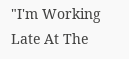"I'm Working Late At The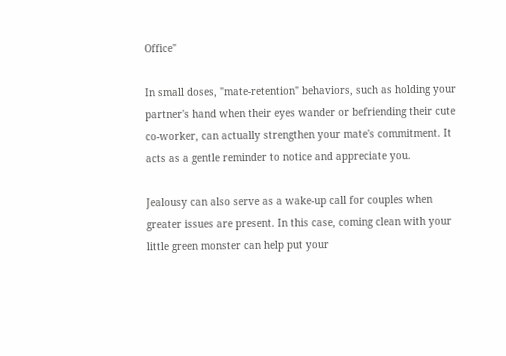Office"

In small doses, "mate-retention" behaviors, such as holding your partner's hand when their eyes wander or befriending their cute co-worker, can actually strengthen your mate's commitment. It acts as a gentle reminder to notice and appreciate you.

Jealousy can also serve as a wake-up call for couples when greater issues are present. In this case, coming clean with your little green monster can help put your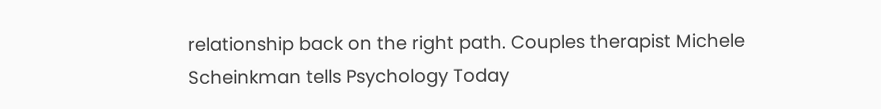relationship back on the right path. Couples therapist Michele Scheinkman tells Psychology Today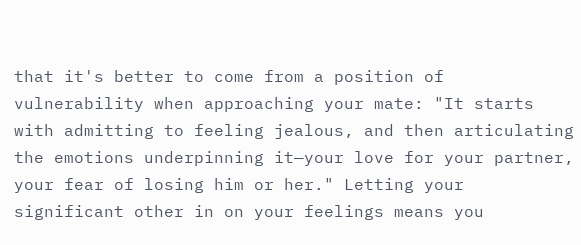that it's better to come from a position of vulnerability when approaching your mate: "It starts with admitting to feeling jealous, and then articulating the emotions underpinning it—your love for your partner, your fear of losing him or her." Letting your significant other in on your feelings means you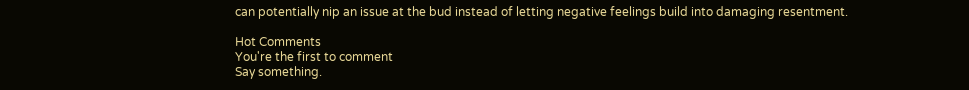can potentially nip an issue at the bud instead of letting negative feelings build into damaging resentment.

Hot Comments
You're the first to comment
Say something.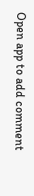Open app to add comment